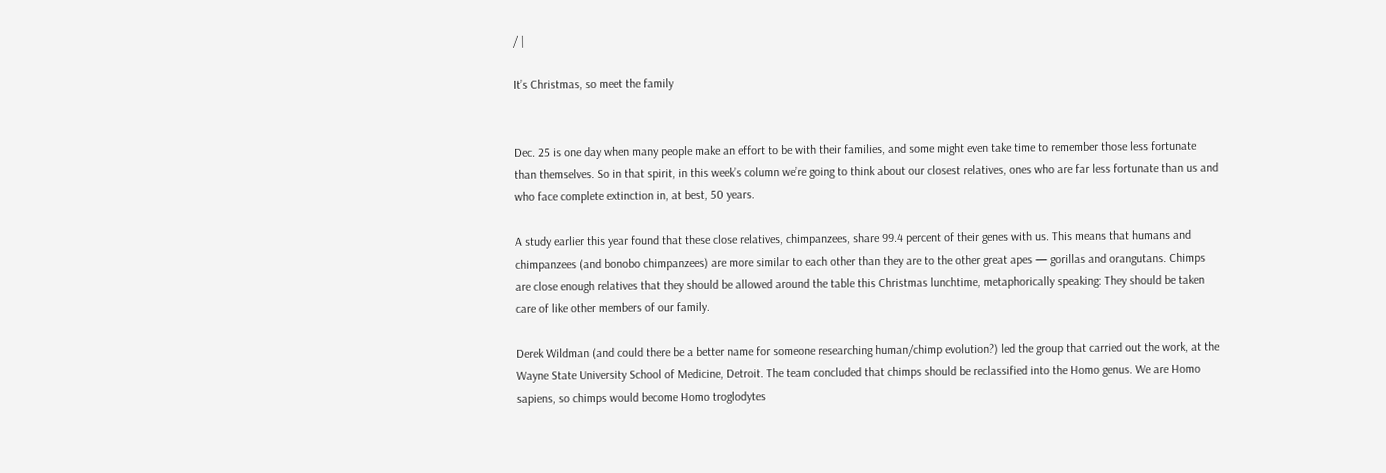/ |

It’s Christmas, so meet the family


Dec. 25 is one day when many people make an effort to be with their families, and some might even take time to remember those less fortunate than themselves. So in that spirit, in this week’s column we’re going to think about our closest relatives, ones who are far less fortunate than us and who face complete extinction in, at best, 50 years.

A study earlier this year found that these close relatives, chimpanzees, share 99.4 percent of their genes with us. This means that humans and chimpanzees (and bonobo chimpanzees) are more similar to each other than they are to the other great apes — gorillas and orangutans. Chimps are close enough relatives that they should be allowed around the table this Christmas lunchtime, metaphorically speaking: They should be taken care of like other members of our family.

Derek Wildman (and could there be a better name for someone researching human/chimp evolution?) led the group that carried out the work, at the Wayne State University School of Medicine, Detroit. The team concluded that chimps should be reclassified into the Homo genus. We are Homo sapiens, so chimps would become Homo troglodytes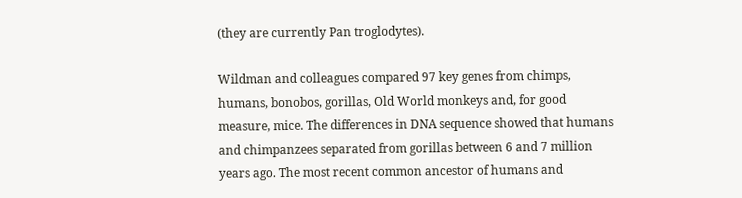(they are currently Pan troglodytes).

Wildman and colleagues compared 97 key genes from chimps, humans, bonobos, gorillas, Old World monkeys and, for good measure, mice. The differences in DNA sequence showed that humans and chimpanzees separated from gorillas between 6 and 7 million years ago. The most recent common ancestor of humans and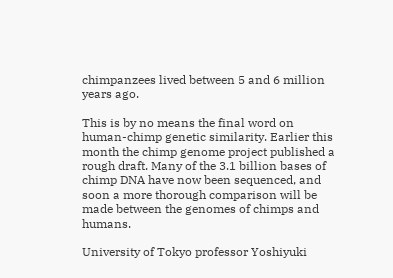chimpanzees lived between 5 and 6 million years ago.

This is by no means the final word on human-chimp genetic similarity. Earlier this month the chimp genome project published a rough draft. Many of the 3.1 billion bases of chimp DNA have now been sequenced, and soon a more thorough comparison will be made between the genomes of chimps and humans.

University of Tokyo professor Yoshiyuki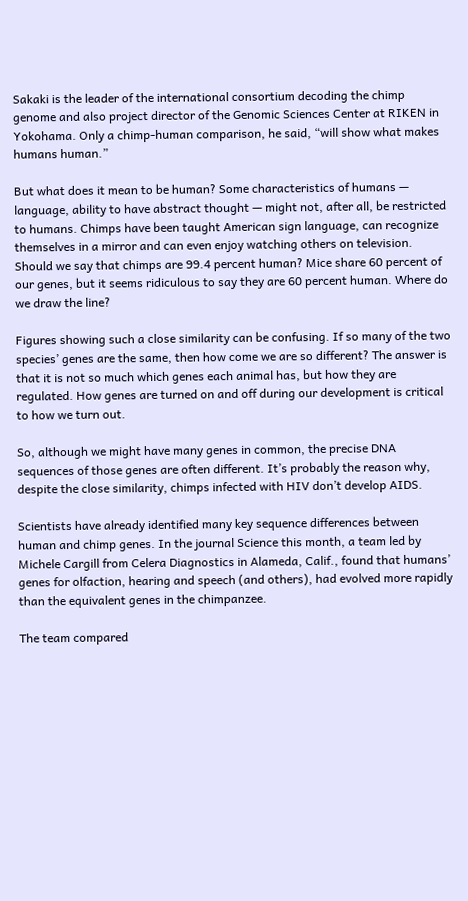Sakaki is the leader of the international consortium decoding the chimp genome and also project director of the Genomic Sciences Center at RIKEN in Yokohama. Only a chimp-human comparison, he said, “will show what makes humans human.”

But what does it mean to be human? Some characteristics of humans — language, ability to have abstract thought — might not, after all, be restricted to humans. Chimps have been taught American sign language, can recognize themselves in a mirror and can even enjoy watching others on television. Should we say that chimps are 99.4 percent human? Mice share 60 percent of our genes, but it seems ridiculous to say they are 60 percent human. Where do we draw the line?

Figures showing such a close similarity can be confusing. If so many of the two species’ genes are the same, then how come we are so different? The answer is that it is not so much which genes each animal has, but how they are regulated. How genes are turned on and off during our development is critical to how we turn out.

So, although we might have many genes in common, the precise DNA sequences of those genes are often different. It’s probably the reason why, despite the close similarity, chimps infected with HIV don’t develop AIDS.

Scientists have already identified many key sequence differences between human and chimp genes. In the journal Science this month, a team led by Michele Cargill from Celera Diagnostics in Alameda, Calif., found that humans’ genes for olfaction, hearing and speech (and others), had evolved more rapidly than the equivalent genes in the chimpanzee.

The team compared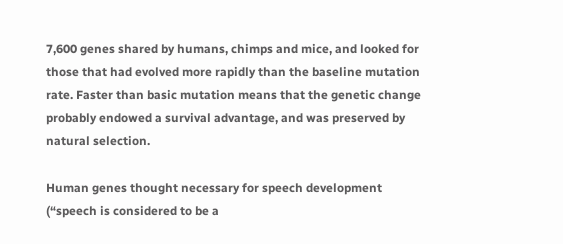7,600 genes shared by humans, chimps and mice, and looked for those that had evolved more rapidly than the baseline mutation rate. Faster than basic mutation means that the genetic change probably endowed a survival advantage, and was preserved by natural selection.

Human genes thought necessary for speech development (“speech is considered to be a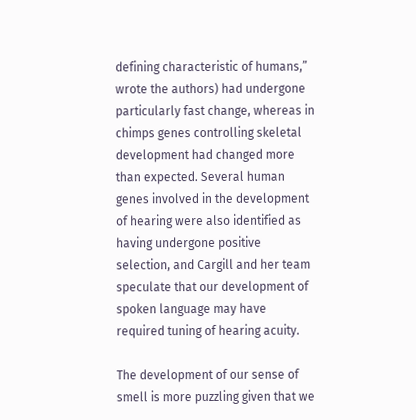defining characteristic of humans,” wrote the authors) had undergone particularly fast change, whereas in chimps genes controlling skeletal development had changed more than expected. Several human genes involved in the development of hearing were also identified as having undergone positive selection, and Cargill and her team speculate that our development of spoken language may have required tuning of hearing acuity.

The development of our sense of smell is more puzzling given that we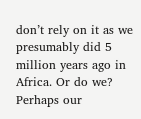don’t rely on it as we presumably did 5 million years ago in Africa. Or do we? Perhaps our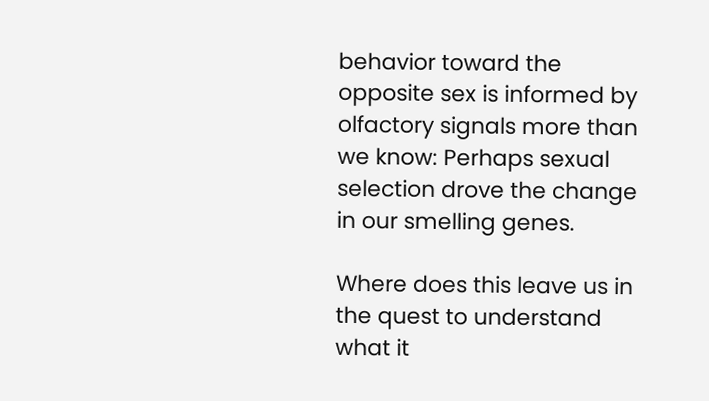behavior toward the opposite sex is informed by olfactory signals more than we know: Perhaps sexual selection drove the change in our smelling genes.

Where does this leave us in the quest to understand what it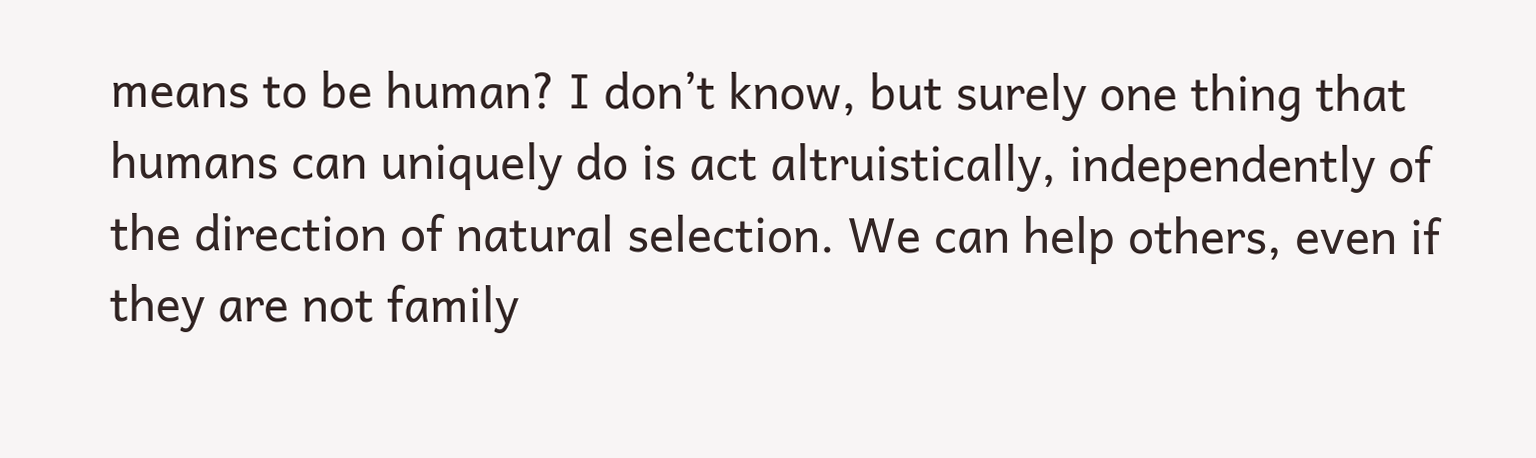means to be human? I don’t know, but surely one thing that humans can uniquely do is act altruistically, independently of the direction of natural selection. We can help others, even if they are not family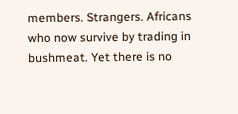members. Strangers. Africans who now survive by trading in bushmeat. Yet there is no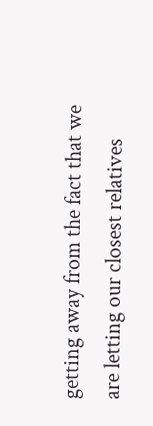getting away from the fact that we are letting our closest relatives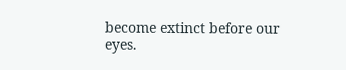become extinct before our eyes.